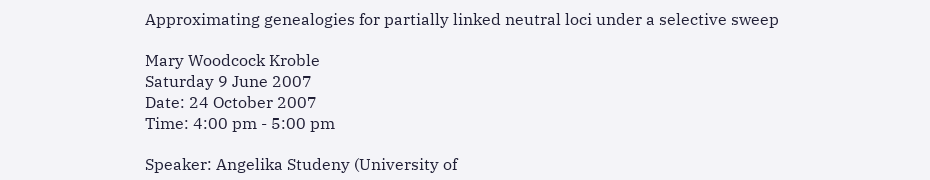Approximating genealogies for partially linked neutral loci under a selective sweep

Mary Woodcock Kroble
Saturday 9 June 2007
Date: 24 October 2007
Time: 4:00 pm - 5:00 pm

Speaker: Angelika Studeny (University of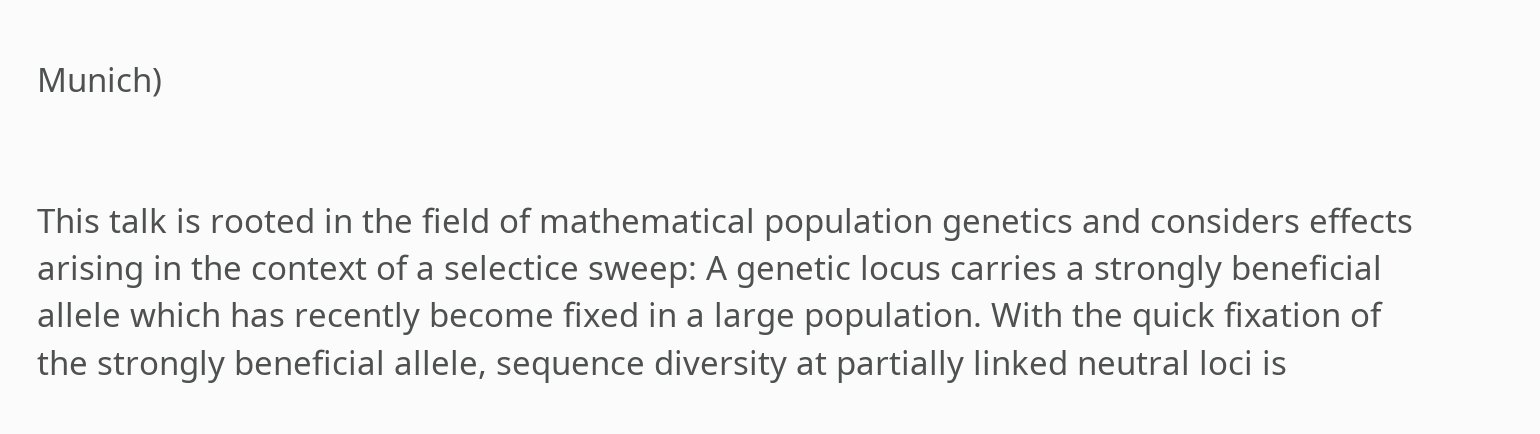Munich)


This talk is rooted in the field of mathematical population genetics and considers effects arising in the context of a selectice sweep: A genetic locus carries a strongly beneficial allele which has recently become fixed in a large population. With the quick fixation of the strongly beneficial allele, sequence diversity at partially linked neutral loci is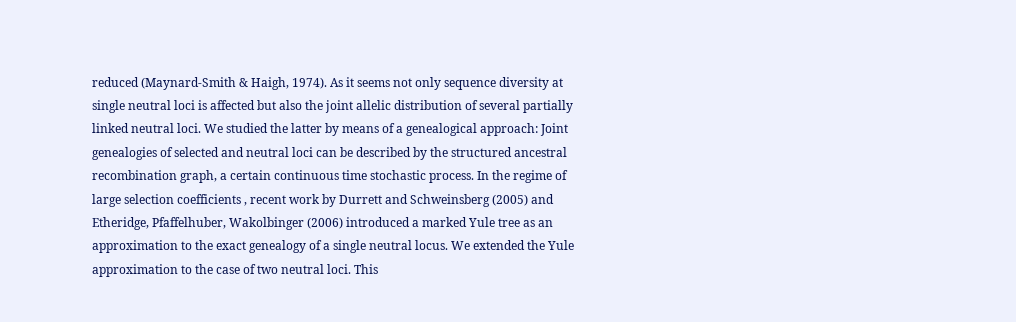reduced (Maynard-Smith & Haigh, 1974). As it seems not only sequence diversity at single neutral loci is affected but also the joint allelic distribution of several partially linked neutral loci. We studied the latter by means of a genealogical approach: Joint genealogies of selected and neutral loci can be described by the structured ancestral recombination graph, a certain continuous time stochastic process. In the regime of large selection coefficients , recent work by Durrett and Schweinsberg (2005) and Etheridge, Pfaffelhuber, Wakolbinger (2006) introduced a marked Yule tree as an approximation to the exact genealogy of a single neutral locus. We extended the Yule approximation to the case of two neutral loci. This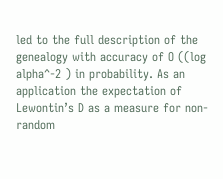led to the full description of the genealogy with accuracy of O ((log alpha^-2 ) in probability. As an application the expectation of Lewontin’s D as a measure for non-random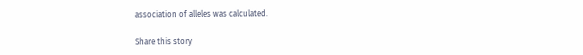association of alleles was calculated.

Share this story